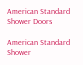American Standard Shower Doors

American Standard Shower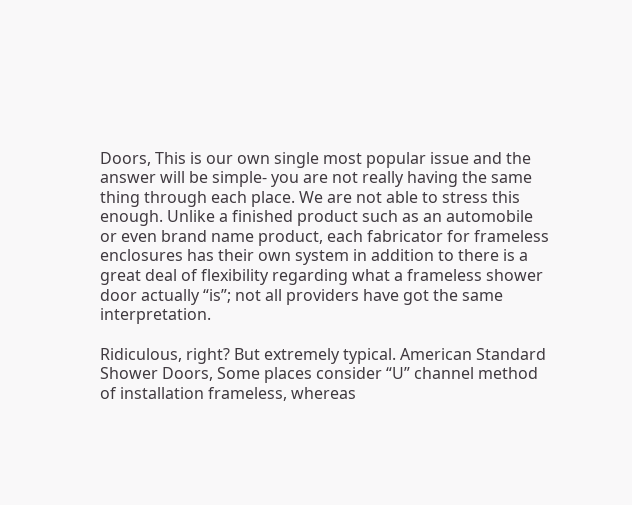Doors, This is our own single most popular issue and the answer will be simple- you are not really having the same thing through each place. We are not able to stress this enough. Unlike a finished product such as an automobile or even brand name product, each fabricator for frameless enclosures has their own system in addition to there is a great deal of flexibility regarding what a frameless shower door actually “is”; not all providers have got the same interpretation.

Ridiculous, right? But extremely typical. American Standard Shower Doors, Some places consider “U” channel method of installation frameless, whereas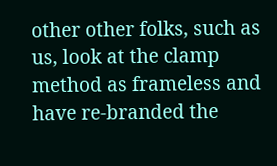other other folks, such as us, look at the clamp method as frameless and have re-branded the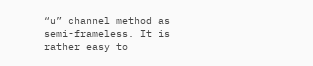“u” channel method as semi-frameless. It is rather easy to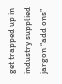get trapped up in industry supplied jargon “add ons”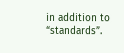in addition to “standards”.